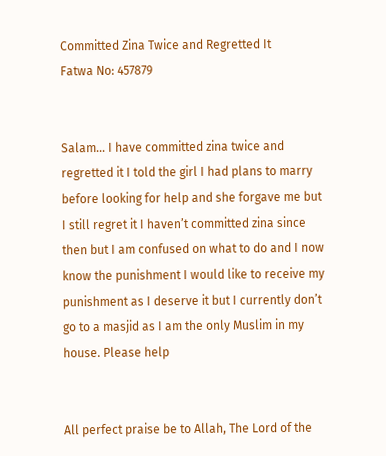Committed Zina Twice and Regretted It
Fatwa No: 457879


Salam… I have committed zina twice and regretted it I told the girl I had plans to marry before looking for help and she forgave me but I still regret it I haven’t committed zina since then but I am confused on what to do and I now know the punishment I would like to receive my punishment as I deserve it but I currently don’t go to a masjid as I am the only Muslim in my house. Please help


All perfect praise be to Allah, The Lord of the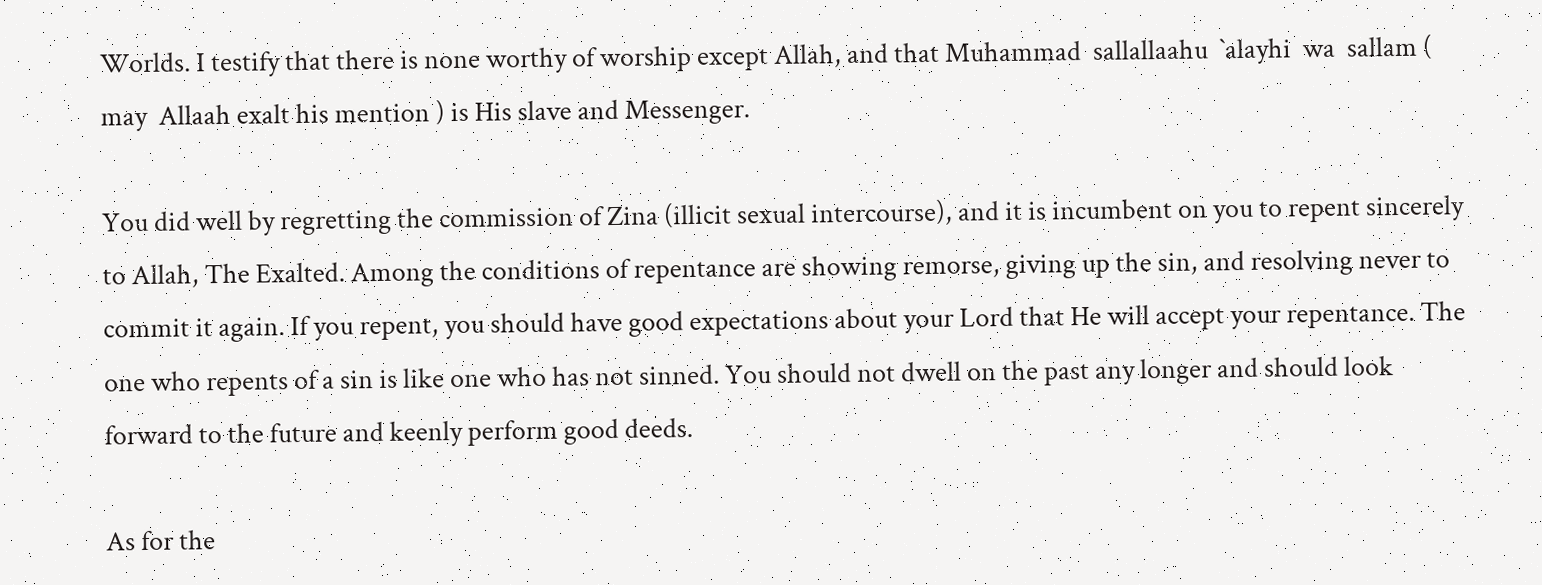Worlds. I testify that there is none worthy of worship except Allah, and that Muhammad  sallallaahu  `alayhi  wa  sallam ( may  Allaah exalt his mention ) is His slave and Messenger.

You did well by regretting the commission of Zina (illicit sexual intercourse), and it is incumbent on you to repent sincerely to Allah, The Exalted. Among the conditions of repentance are showing remorse, giving up the sin, and resolving never to commit it again. If you repent, you should have good expectations about your Lord that He will accept your repentance. The one who repents of a sin is like one who has not sinned. You should not dwell on the past any longer and should look forward to the future and keenly perform good deeds.

As for the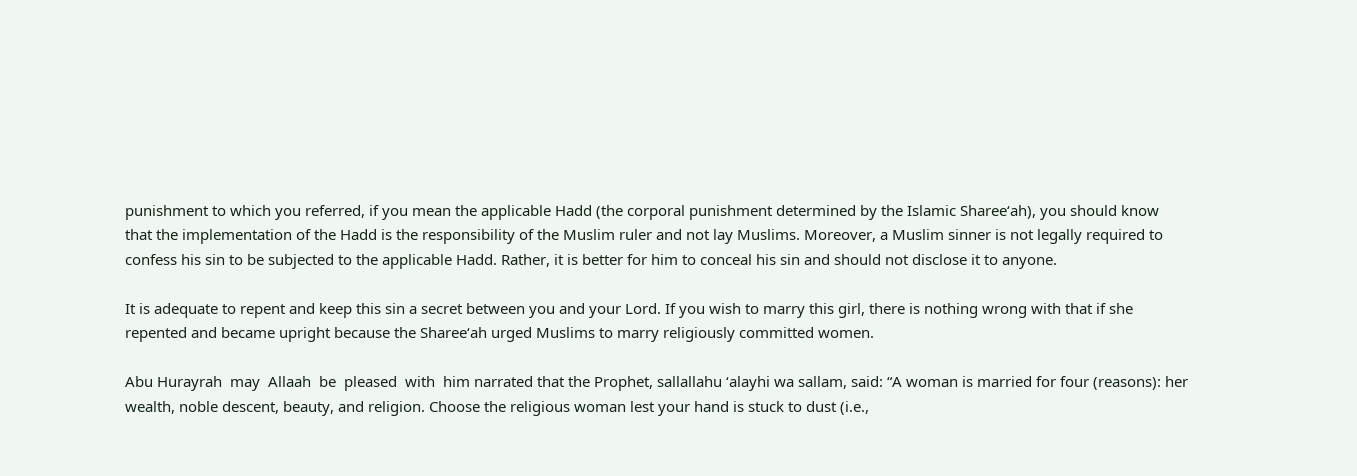punishment to which you referred, if you mean the applicable Hadd (the corporal punishment determined by the Islamic Sharee‘ah), you should know that the implementation of the Hadd is the responsibility of the Muslim ruler and not lay Muslims. Moreover, a Muslim sinner is not legally required to confess his sin to be subjected to the applicable Hadd. Rather, it is better for him to conceal his sin and should not disclose it to anyone.

It is adequate to repent and keep this sin a secret between you and your Lord. If you wish to marry this girl, there is nothing wrong with that if she repented and became upright because the Sharee‘ah urged Muslims to marry religiously committed women.

Abu Hurayrah  may  Allaah  be  pleased  with  him narrated that the Prophet, sallallahu ‘alayhi wa sallam, said: “A woman is married for four (reasons): her wealth, noble descent, beauty, and religion. Choose the religious woman lest your hand is stuck to dust (i.e.,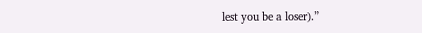lest you be a loser).”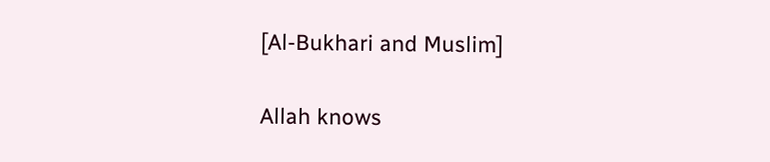[Al-Bukhari and Muslim]

Allah knows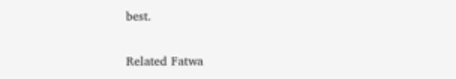best.

Related Fatwa